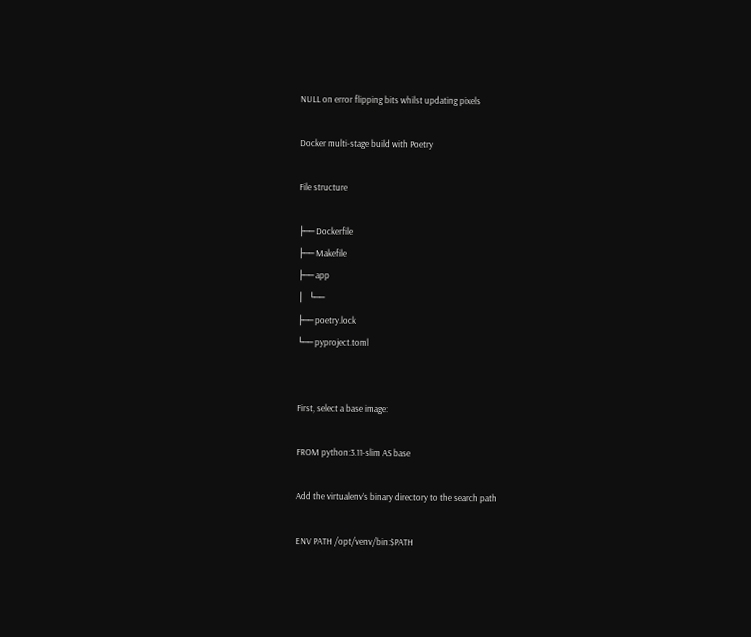NULL on error flipping bits whilst updating pixels

Docker multi-stage build with Poetry

File structure

├── Dockerfile
├── Makefile
├── app
│   └──
├── poetry.lock
└── pyproject.toml


First, select a base image:

FROM python:3.11-slim AS base

Add the virtualenv’s binary directory to the search path

ENV PATH /opt/venv/bin:$PATH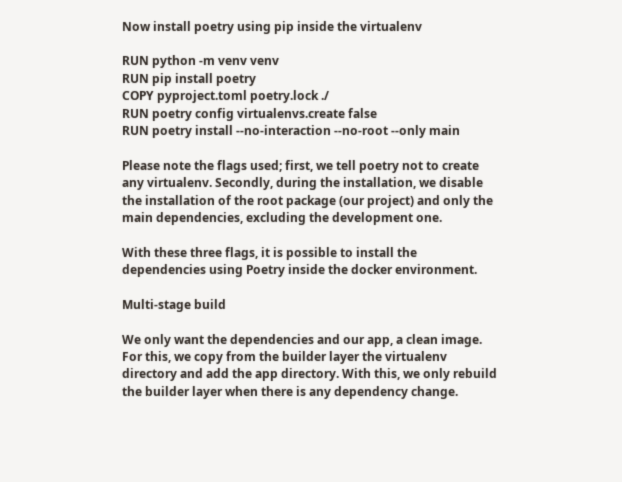Now install poetry using pip inside the virtualenv

RUN python -m venv venv
RUN pip install poetry
COPY pyproject.toml poetry.lock ./
RUN poetry config virtualenvs.create false
RUN poetry install --no-interaction --no-root --only main

Please note the flags used; first, we tell poetry not to create any virtualenv. Secondly, during the installation, we disable the installation of the root package (our project) and only the main dependencies, excluding the development one.

With these three flags, it is possible to install the dependencies using Poetry inside the docker environment.

Multi-stage build

We only want the dependencies and our app, a clean image. For this, we copy from the builder layer the virtualenv directory and add the app directory. With this, we only rebuild the builder layer when there is any dependency change.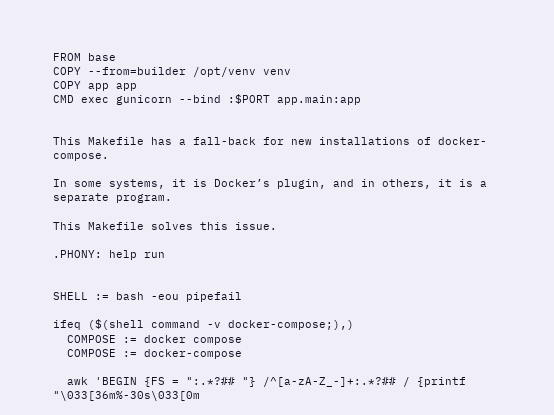FROM base
COPY --from=builder /opt/venv venv
COPY app app
CMD exec gunicorn --bind :$PORT app.main:app


This Makefile has a fall-back for new installations of docker-compose.

In some systems, it is Docker’s plugin, and in others, it is a separate program.

This Makefile solves this issue.

.PHONY: help run


SHELL := bash -eou pipefail

ifeq ($(shell command -v docker-compose;),)
  COMPOSE := docker compose
  COMPOSE := docker-compose

  awk 'BEGIN {FS = ":.*?## "} /^[a-zA-Z_-]+:.*?## / {printf "\033[36m%-30s\033[0m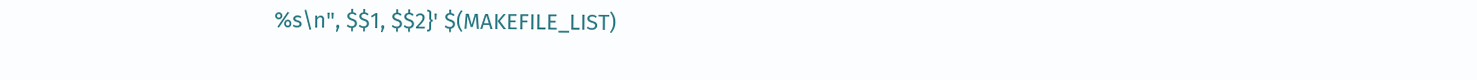%s\n", $$1, $$2}' $(MAKEFILE_LIST)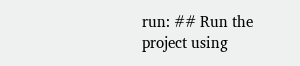run: ## Run the project using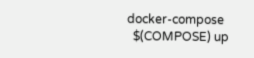docker-compose
  $(COMPOSE) up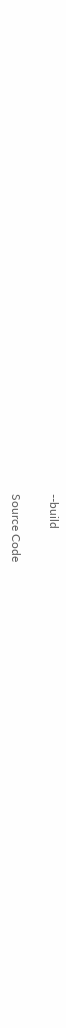--build

Source Code